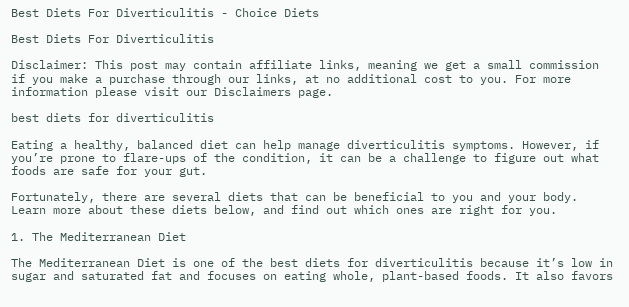Best Diets For Diverticulitis - Choice Diets

Best Diets For Diverticulitis

Disclaimer: This post may contain affiliate links, meaning we get a small commission if you make a purchase through our links, at no additional cost to you. For more information please visit our Disclaimers page.

best diets for diverticulitis

Eating a healthy, balanced diet can help manage diverticulitis symptoms. However, if you’re prone to flare-ups of the condition, it can be a challenge to figure out what foods are safe for your gut.

Fortunately, there are several diets that can be beneficial to you and your body. Learn more about these diets below, and find out which ones are right for you.

1. The Mediterranean Diet

The Mediterranean Diet is one of the best diets for diverticulitis because it’s low in sugar and saturated fat and focuses on eating whole, plant-based foods. It also favors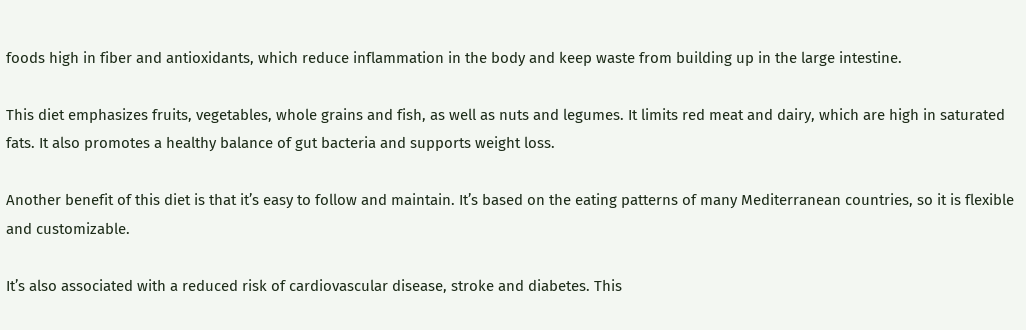foods high in fiber and antioxidants, which reduce inflammation in the body and keep waste from building up in the large intestine.

This diet emphasizes fruits, vegetables, whole grains and fish, as well as nuts and legumes. It limits red meat and dairy, which are high in saturated fats. It also promotes a healthy balance of gut bacteria and supports weight loss.

Another benefit of this diet is that it’s easy to follow and maintain. It’s based on the eating patterns of many Mediterranean countries, so it is flexible and customizable.

It’s also associated with a reduced risk of cardiovascular disease, stroke and diabetes. This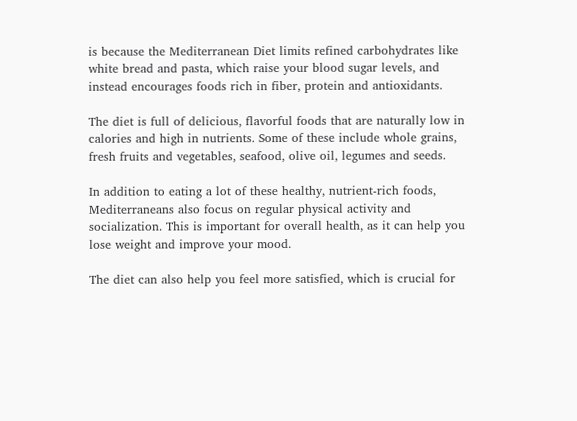is because the Mediterranean Diet limits refined carbohydrates like white bread and pasta, which raise your blood sugar levels, and instead encourages foods rich in fiber, protein and antioxidants.

The diet is full of delicious, flavorful foods that are naturally low in calories and high in nutrients. Some of these include whole grains, fresh fruits and vegetables, seafood, olive oil, legumes and seeds.

In addition to eating a lot of these healthy, nutrient-rich foods, Mediterraneans also focus on regular physical activity and socialization. This is important for overall health, as it can help you lose weight and improve your mood.

The diet can also help you feel more satisfied, which is crucial for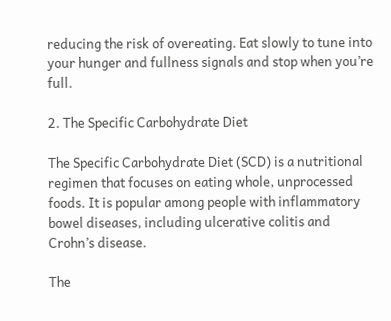reducing the risk of overeating. Eat slowly to tune into your hunger and fullness signals and stop when you’re full.

2. The Specific Carbohydrate Diet

The Specific Carbohydrate Diet (SCD) is a nutritional regimen that focuses on eating whole, unprocessed foods. It is popular among people with inflammatory bowel diseases, including ulcerative colitis and Crohn’s disease.

The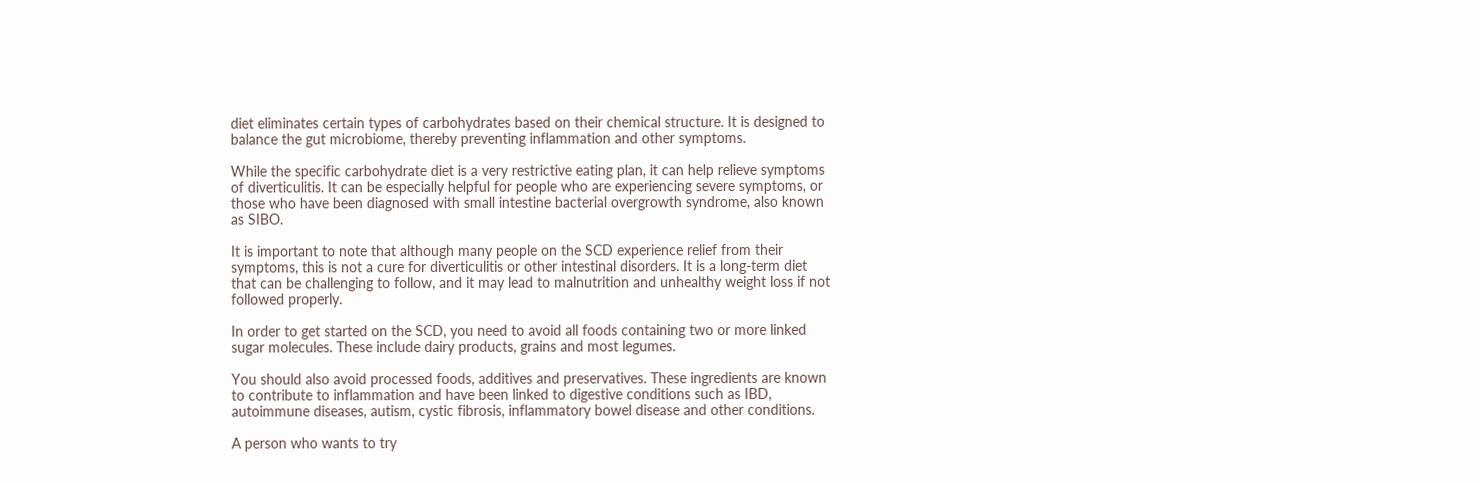diet eliminates certain types of carbohydrates based on their chemical structure. It is designed to balance the gut microbiome, thereby preventing inflammation and other symptoms.

While the specific carbohydrate diet is a very restrictive eating plan, it can help relieve symptoms of diverticulitis. It can be especially helpful for people who are experiencing severe symptoms, or those who have been diagnosed with small intestine bacterial overgrowth syndrome, also known as SIBO.

It is important to note that although many people on the SCD experience relief from their symptoms, this is not a cure for diverticulitis or other intestinal disorders. It is a long-term diet that can be challenging to follow, and it may lead to malnutrition and unhealthy weight loss if not followed properly.

In order to get started on the SCD, you need to avoid all foods containing two or more linked sugar molecules. These include dairy products, grains and most legumes.

You should also avoid processed foods, additives and preservatives. These ingredients are known to contribute to inflammation and have been linked to digestive conditions such as IBD, autoimmune diseases, autism, cystic fibrosis, inflammatory bowel disease and other conditions.

A person who wants to try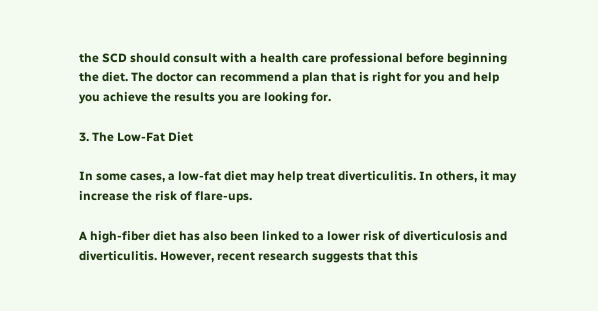the SCD should consult with a health care professional before beginning the diet. The doctor can recommend a plan that is right for you and help you achieve the results you are looking for.

3. The Low-Fat Diet

In some cases, a low-fat diet may help treat diverticulitis. In others, it may increase the risk of flare-ups.

A high-fiber diet has also been linked to a lower risk of diverticulosis and diverticulitis. However, recent research suggests that this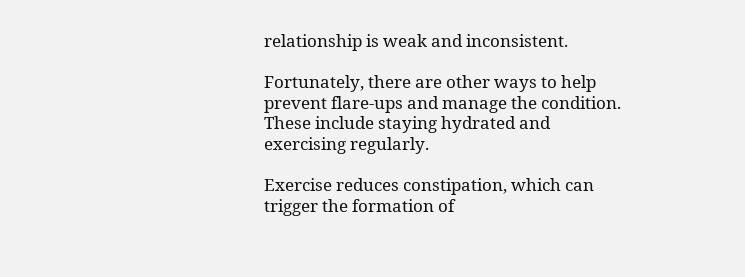relationship is weak and inconsistent.

Fortunately, there are other ways to help prevent flare-ups and manage the condition. These include staying hydrated and exercising regularly.

Exercise reduces constipation, which can trigger the formation of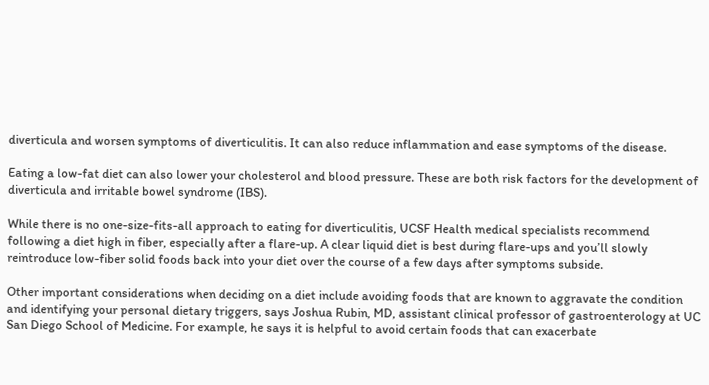diverticula and worsen symptoms of diverticulitis. It can also reduce inflammation and ease symptoms of the disease.

Eating a low-fat diet can also lower your cholesterol and blood pressure. These are both risk factors for the development of diverticula and irritable bowel syndrome (IBS).

While there is no one-size-fits-all approach to eating for diverticulitis, UCSF Health medical specialists recommend following a diet high in fiber, especially after a flare-up. A clear liquid diet is best during flare-ups and you’ll slowly reintroduce low-fiber solid foods back into your diet over the course of a few days after symptoms subside.

Other important considerations when deciding on a diet include avoiding foods that are known to aggravate the condition and identifying your personal dietary triggers, says Joshua Rubin, MD, assistant clinical professor of gastroenterology at UC San Diego School of Medicine. For example, he says it is helpful to avoid certain foods that can exacerbate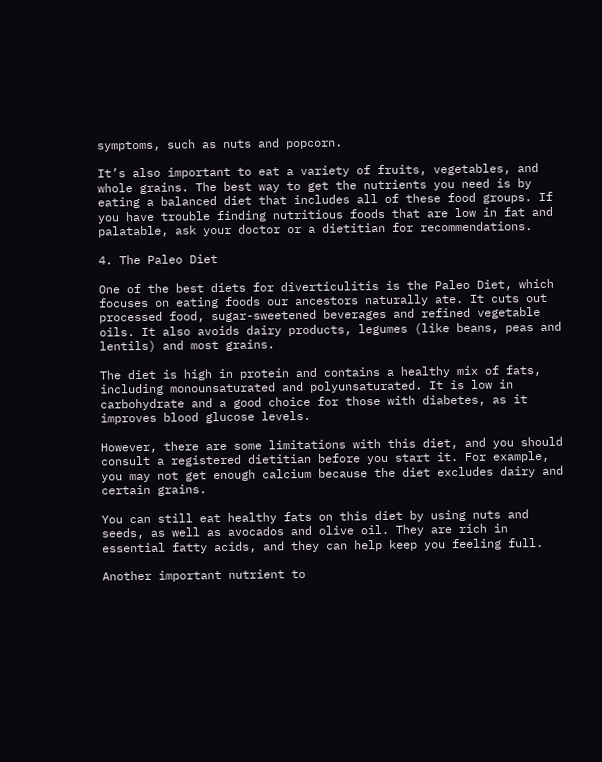symptoms, such as nuts and popcorn.

It’s also important to eat a variety of fruits, vegetables, and whole grains. The best way to get the nutrients you need is by eating a balanced diet that includes all of these food groups. If you have trouble finding nutritious foods that are low in fat and palatable, ask your doctor or a dietitian for recommendations.

4. The Paleo Diet

One of the best diets for diverticulitis is the Paleo Diet, which focuses on eating foods our ancestors naturally ate. It cuts out processed food, sugar-sweetened beverages and refined vegetable oils. It also avoids dairy products, legumes (like beans, peas and lentils) and most grains.

The diet is high in protein and contains a healthy mix of fats, including monounsaturated and polyunsaturated. It is low in carbohydrate and a good choice for those with diabetes, as it improves blood glucose levels.

However, there are some limitations with this diet, and you should consult a registered dietitian before you start it. For example, you may not get enough calcium because the diet excludes dairy and certain grains.

You can still eat healthy fats on this diet by using nuts and seeds, as well as avocados and olive oil. They are rich in essential fatty acids, and they can help keep you feeling full.

Another important nutrient to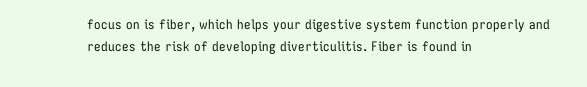focus on is fiber, which helps your digestive system function properly and reduces the risk of developing diverticulitis. Fiber is found in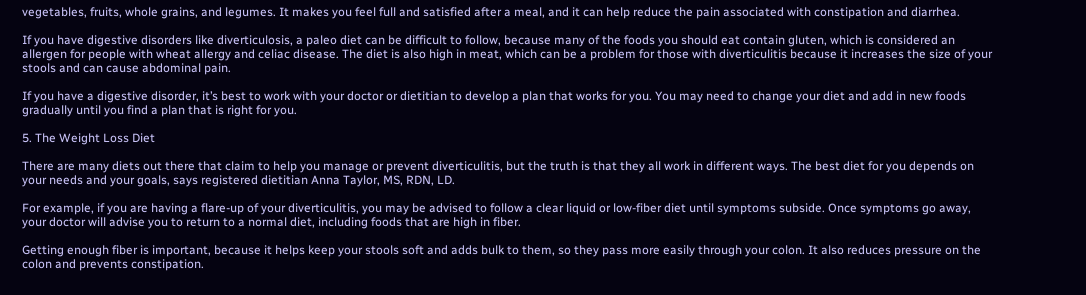vegetables, fruits, whole grains, and legumes. It makes you feel full and satisfied after a meal, and it can help reduce the pain associated with constipation and diarrhea.

If you have digestive disorders like diverticulosis, a paleo diet can be difficult to follow, because many of the foods you should eat contain gluten, which is considered an allergen for people with wheat allergy and celiac disease. The diet is also high in meat, which can be a problem for those with diverticulitis because it increases the size of your stools and can cause abdominal pain.

If you have a digestive disorder, it’s best to work with your doctor or dietitian to develop a plan that works for you. You may need to change your diet and add in new foods gradually until you find a plan that is right for you.

5. The Weight Loss Diet

There are many diets out there that claim to help you manage or prevent diverticulitis, but the truth is that they all work in different ways. The best diet for you depends on your needs and your goals, says registered dietitian Anna Taylor, MS, RDN, LD.

For example, if you are having a flare-up of your diverticulitis, you may be advised to follow a clear liquid or low-fiber diet until symptoms subside. Once symptoms go away, your doctor will advise you to return to a normal diet, including foods that are high in fiber.

Getting enough fiber is important, because it helps keep your stools soft and adds bulk to them, so they pass more easily through your colon. It also reduces pressure on the colon and prevents constipation.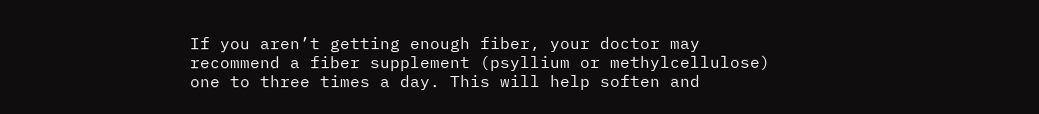If you aren’t getting enough fiber, your doctor may recommend a fiber supplement (psyllium or methylcellulose) one to three times a day. This will help soften and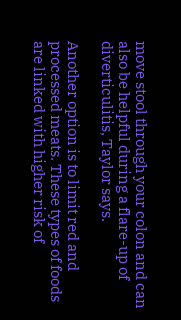move stool through your colon and can also be helpful during a flare-up of diverticulitis, Taylor says.

Another option is to limit red and processed meats. These types of foods are linked with higher risk of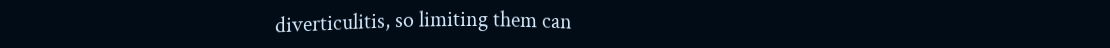diverticulitis, so limiting them can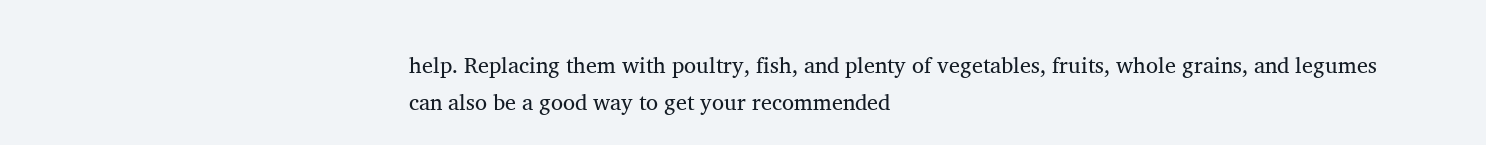help. Replacing them with poultry, fish, and plenty of vegetables, fruits, whole grains, and legumes can also be a good way to get your recommended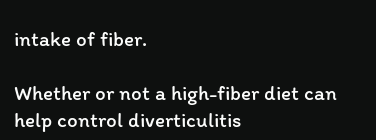intake of fiber.

Whether or not a high-fiber diet can help control diverticulitis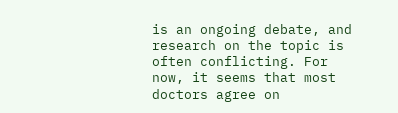is an ongoing debate, and research on the topic is often conflicting. For now, it seems that most doctors agree on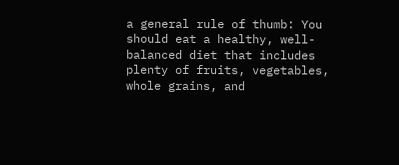a general rule of thumb: You should eat a healthy, well-balanced diet that includes plenty of fruits, vegetables, whole grains, and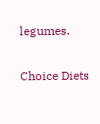legumes.

Choice Diets